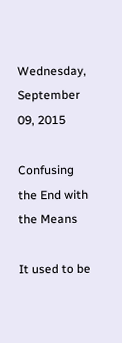Wednesday, September 09, 2015

Confusing the End with the Means

It used to be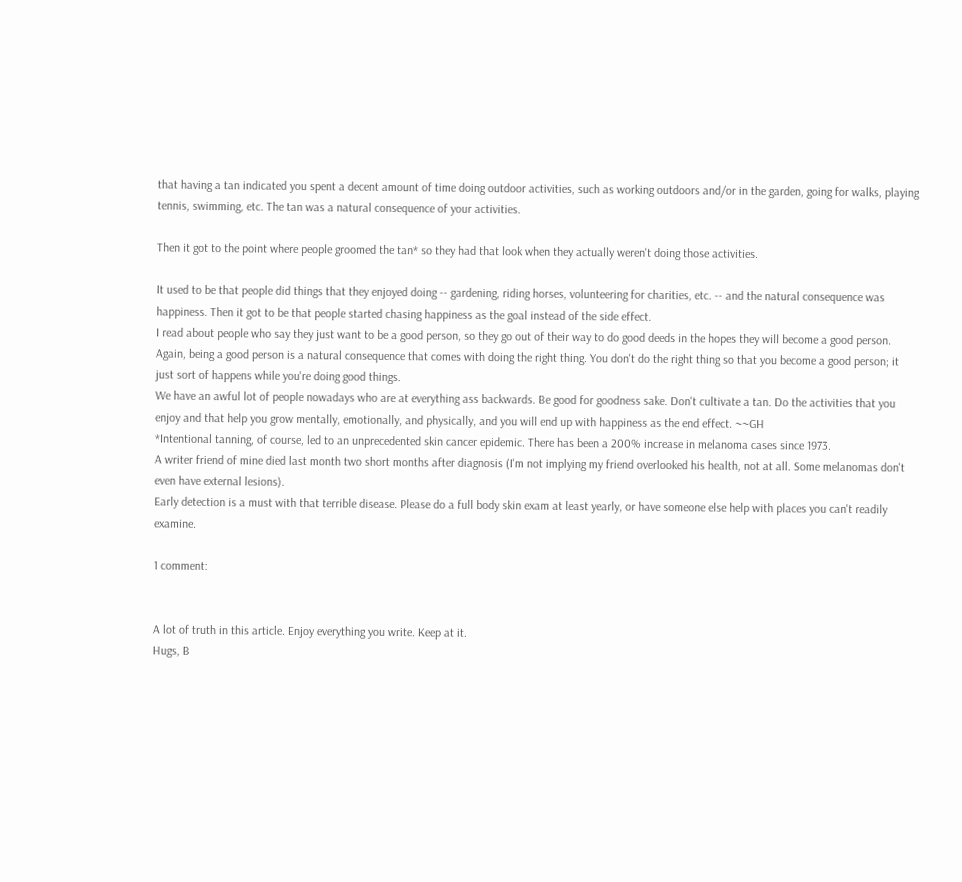that having a tan indicated you spent a decent amount of time doing outdoor activities, such as working outdoors and/or in the garden, going for walks, playing tennis, swimming, etc. The tan was a natural consequence of your activities.

Then it got to the point where people groomed the tan* so they had that look when they actually weren't doing those activities.

It used to be that people did things that they enjoyed doing -- gardening, riding horses, volunteering for charities, etc. -- and the natural consequence was happiness. Then it got to be that people started chasing happiness as the goal instead of the side effect.
I read about people who say they just want to be a good person, so they go out of their way to do good deeds in the hopes they will become a good person. Again, being a good person is a natural consequence that comes with doing the right thing. You don't do the right thing so that you become a good person; it just sort of happens while you're doing good things.
We have an awful lot of people nowadays who are at everything ass backwards. Be good for goodness sake. Don't cultivate a tan. Do the activities that you enjoy and that help you grow mentally, emotionally, and physically, and you will end up with happiness as the end effect. ~~GH
*Intentional tanning, of course, led to an unprecedented skin cancer epidemic. There has been a 200% increase in melanoma cases since 1973.
A writer friend of mine died last month two short months after diagnosis (I'm not implying my friend overlooked his health, not at all. Some melanomas don't even have external lesions).
Early detection is a must with that terrible disease. Please do a full body skin exam at least yearly, or have someone else help with places you can't readily examine.

1 comment:


A lot of truth in this article. Enjoy everything you write. Keep at it.
Hugs, B